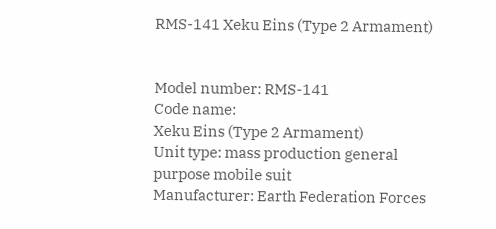RMS-141 Xeku Eins (Type 2 Armament)


Model number: RMS-141
Code name:
Xeku Eins (Type 2 Armament)
Unit type: mass production general purpose mobile suit
Manufacturer: Earth Federation Forces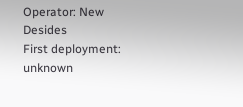Operator: New Desides
First deployment: unknown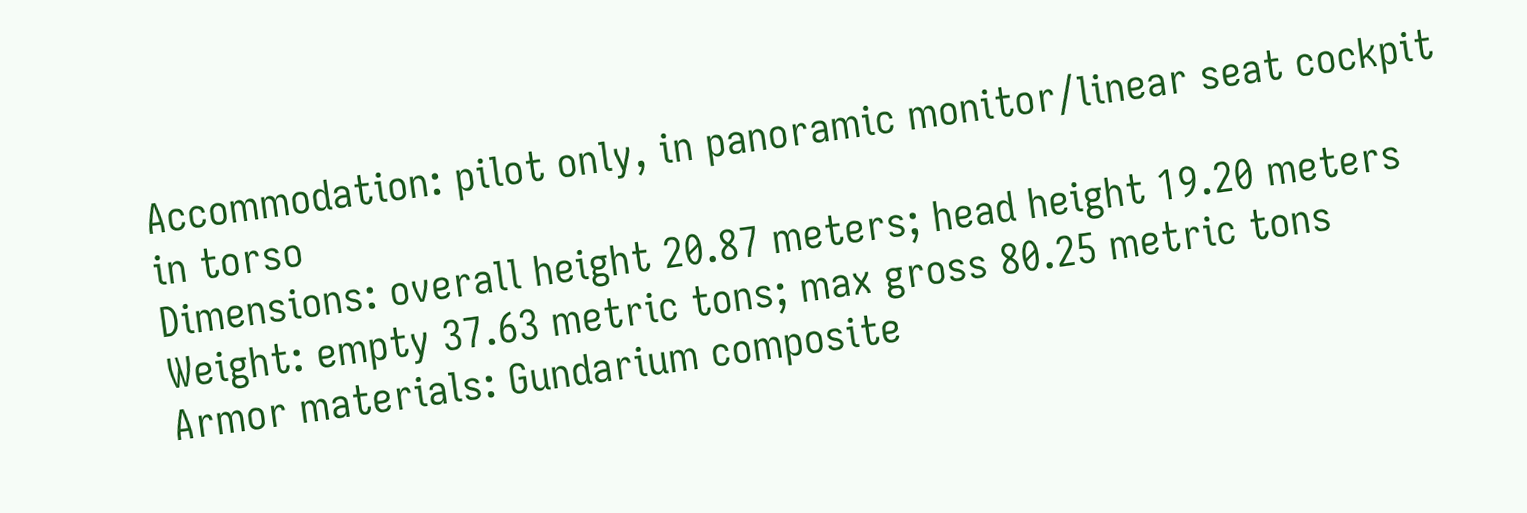Accommodation: pilot only, in panoramic monitor/linear seat cockpit in torso
Dimensions: overall height 20.87 meters; head height 19.20 meters
Weight: empty 37.63 metric tons; max gross 80.25 metric tons
Armor materials: Gundarium composite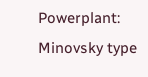Powerplant: Minovsky type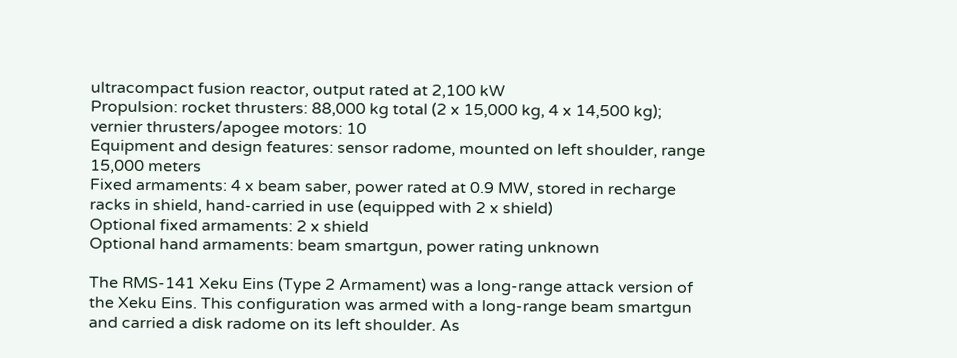ultracompact fusion reactor, output rated at 2,100 kW
Propulsion: rocket thrusters: 88,000 kg total (2 x 15,000 kg, 4 x 14,500 kg); vernier thrusters/apogee motors: 10
Equipment and design features: sensor radome, mounted on left shoulder, range 15,000 meters
Fixed armaments: 4 x beam saber, power rated at 0.9 MW, stored in recharge racks in shield, hand-carried in use (equipped with 2 x shield)
Optional fixed armaments: 2 x shield
Optional hand armaments: beam smartgun, power rating unknown

The RMS-141 Xeku Eins (Type 2 Armament) was a long-range attack version of the Xeku Eins. This configuration was armed with a long-range beam smartgun and carried a disk radome on its left shoulder. As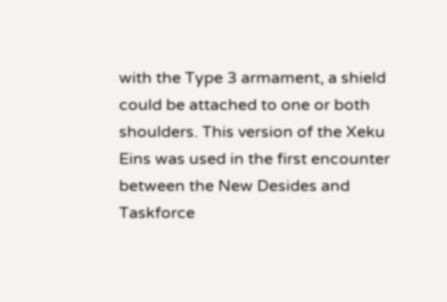with the Type 3 armament, a shield could be attached to one or both shoulders. This version of the Xeku Eins was used in the first encounter between the New Desides and Taskforce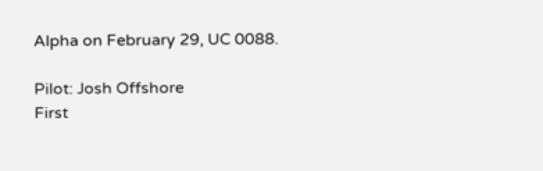Alpha on February 29, UC 0088.

Pilot: Josh Offshore
First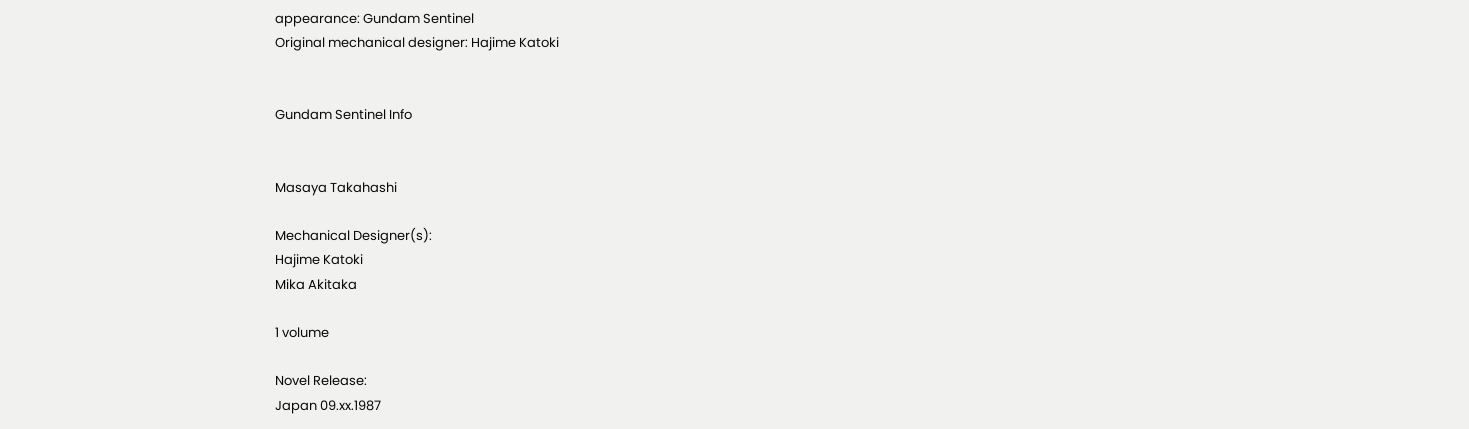appearance: Gundam Sentinel
Original mechanical designer: Hajime Katoki


Gundam Sentinel Info


Masaya Takahashi

Mechanical Designer(s):
Hajime Katoki
Mika Akitaka

1 volume

Novel Release:
Japan 09.xx.1987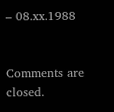– 08.xx.1988


Comments are closed.